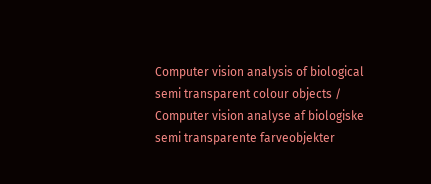Computer vision analysis of biological semi transparent colour objects / Computer vision analyse af biologiske semi transparente farveobjekter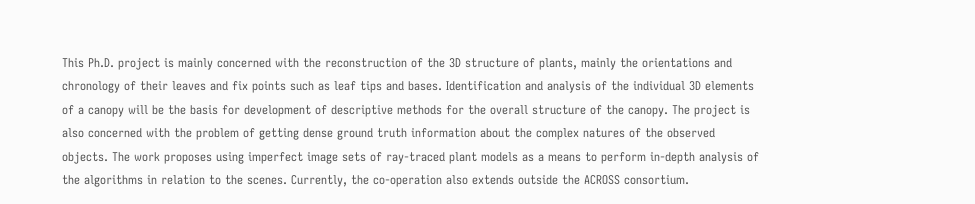This Ph.D. project is mainly concerned with the reconstruction of the 3D structure of plants, mainly the orientations and chronology of their leaves and fix points such as leaf tips and bases. Identification and analysis of the individual 3D elements of a canopy will be the basis for development of descriptive methods for the overall structure of the canopy. The project is also concerned with the problem of getting dense ground truth information about the complex natures of the observed objects. The work proposes using imperfect image sets of ray-traced plant models as a means to perform in-depth analysis of the algorithms in relation to the scenes. Currently, the co-operation also extends outside the ACROSS consortium.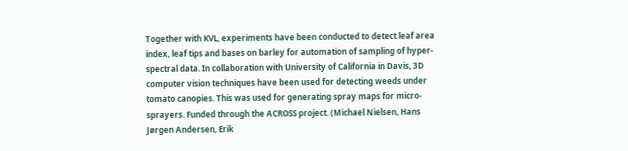Together with KVL, experiments have been conducted to detect leaf area index, leaf tips and bases on barley for automation of sampling of hyper-spectral data. In collaboration with University of California in Davis, 3D computer vision techniques have been used for detecting weeds under tomato canopies. This was used for generating spray maps for micro-sprayers. Funded through the ACROSS project. (Michael Nielsen, Hans Jørgen Andersen, Erik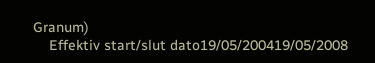Granum)
    Effektiv start/slut dato19/05/200419/05/2008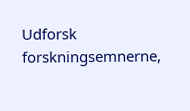Udforsk forskningsemnerne,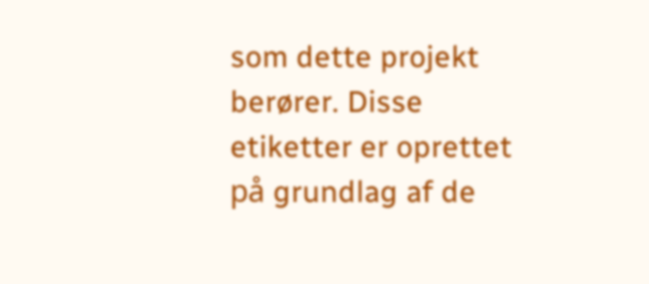som dette projekt berører. Disse etiketter er oprettet på grundlag af de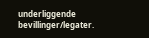underliggende bevillinger/legater.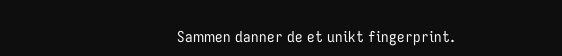Sammen danner de et unikt fingerprint.